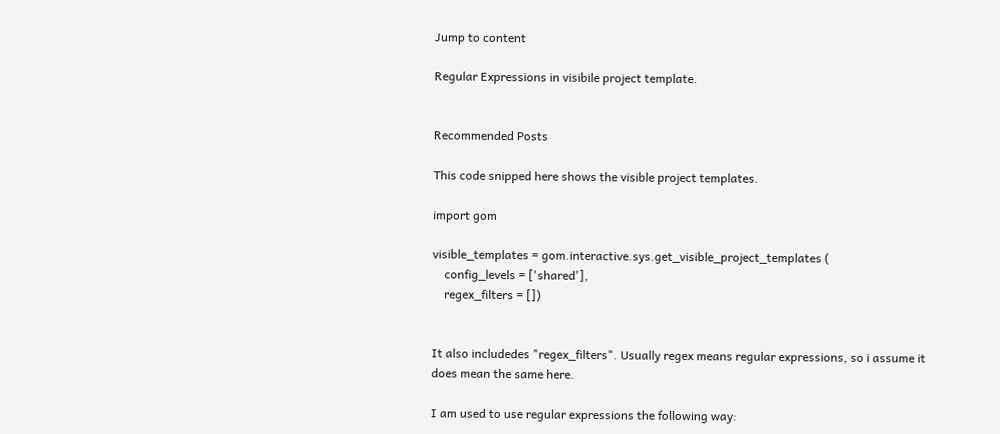Jump to content

Regular Expressions in visibile project template.


Recommended Posts

This code snipped here shows the visible project templates.

import gom

visible_templates = gom.interactive.sys.get_visible_project_templates (
    config_levels = ['shared'],
    regex_filters = [])


It also includedes "regex_filters". Usually regex means regular expressions, so i assume it does mean the same here.

I am used to use regular expressions the following way: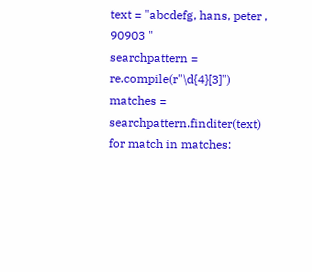text = "abcdefg, hans, peter , 90903 "
searchpattern = re.compile(r"\d{4}[3]")
matches = searchpattern.finditer(text)
for match in matches: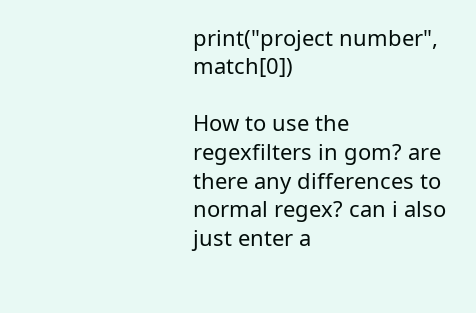print("project number", match[0])

How to use the regexfilters in gom? are there any differences to normal regex? can i also just enter a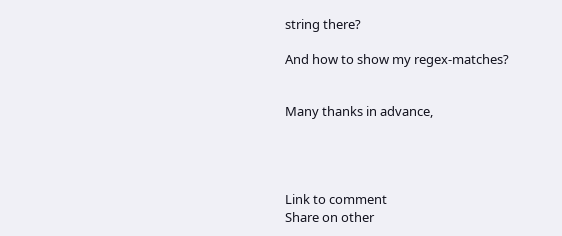string there?

And how to show my regex-matches?


Many thanks in advance,




Link to comment
Share on other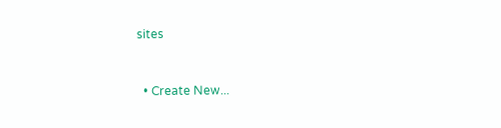sites


  • Create New...